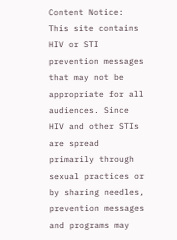Content Notice: This site contains HIV or STI prevention messages that may not be appropriate for all audiences. Since HIV and other STIs are spread primarily through sexual practices or by sharing needles, prevention messages and programs may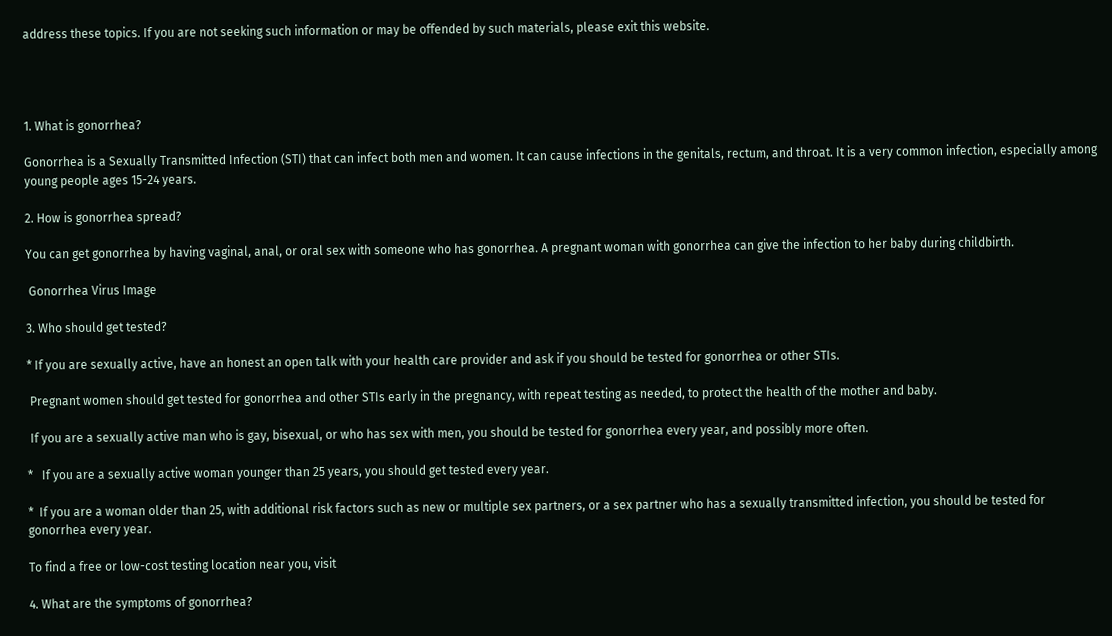address these topics. If you are not seeking such information or may be offended by such materials, please exit this website.




1. What is gonorrhea?

Gonorrhea is a Sexually Transmitted Infection (STI) that can infect both men and women. It can cause infections in the genitals, rectum, and throat. It is a very common infection, especially among young people ages 15-24 years.

2. How is gonorrhea spread?

You can get gonorrhea by having vaginal, anal, or oral sex with someone who has gonorrhea. A pregnant woman with gonorrhea can give the infection to her baby during childbirth.

 Gonorrhea Virus Image

3. Who should get tested?

* If you are sexually active, have an honest an open talk with your health care provider and ask if you should be tested for gonorrhea or other STIs.

 Pregnant women should get tested for gonorrhea and other STIs early in the pregnancy, with repeat testing as needed, to protect the health of the mother and baby.

 If you are a sexually active man who is gay, bisexual, or who has sex with men, you should be tested for gonorrhea every year, and possibly more often.

*   If you are a sexually active woman younger than 25 years, you should get tested every year.

*  If you are a woman older than 25, with additional risk factors such as new or multiple sex partners, or a sex partner who has a sexually transmitted infection, you should be tested for gonorrhea every year.

To find a free or low-cost testing location near you, visit

4. What are the symptoms of gonorrhea?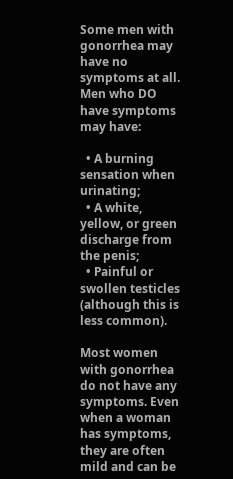Some men with gonorrhea may have no symptoms at all. Men who DO have symptoms may have:

  • A burning sensation when urinating;
  • A white, yellow, or green discharge from the penis;
  • Painful or swollen testicles (although this is less common).

Most women with gonorrhea do not have any symptoms. Even when a woman has symptoms, they are often mild and can be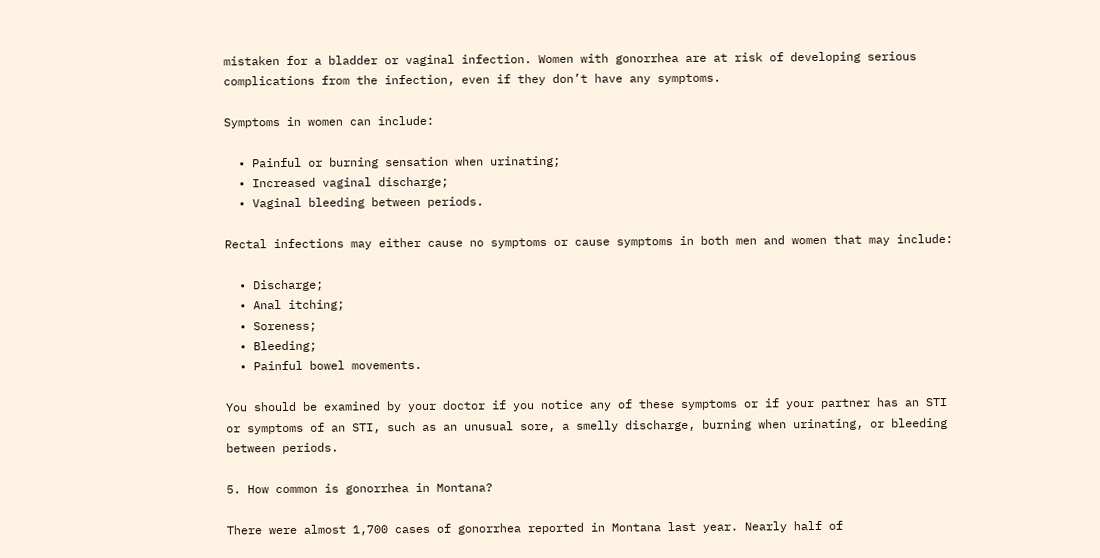mistaken for a bladder or vaginal infection. Women with gonorrhea are at risk of developing serious complications from the infection, even if they don’t have any symptoms.

Symptoms in women can include:

  • Painful or burning sensation when urinating;
  • Increased vaginal discharge;
  • Vaginal bleeding between periods.

Rectal infections may either cause no symptoms or cause symptoms in both men and women that may include:

  • Discharge;
  • Anal itching;
  • Soreness;
  • Bleeding;
  • Painful bowel movements.

You should be examined by your doctor if you notice any of these symptoms or if your partner has an STI or symptoms of an STI, such as an unusual sore, a smelly discharge, burning when urinating, or bleeding between periods.

5. How common is gonorrhea in Montana?

There were almost 1,700 cases of gonorrhea reported in Montana last year. Nearly half of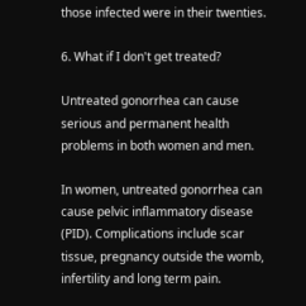those infected were in their twenties.

6. What if I don't get treated?

Untreated gonorrhea can cause serious and permanent health problems in both women and men.

In women, untreated gonorrhea can cause pelvic inflammatory disease (PID). Complications include scar tissue, pregnancy outside the womb, infertility and long term pain.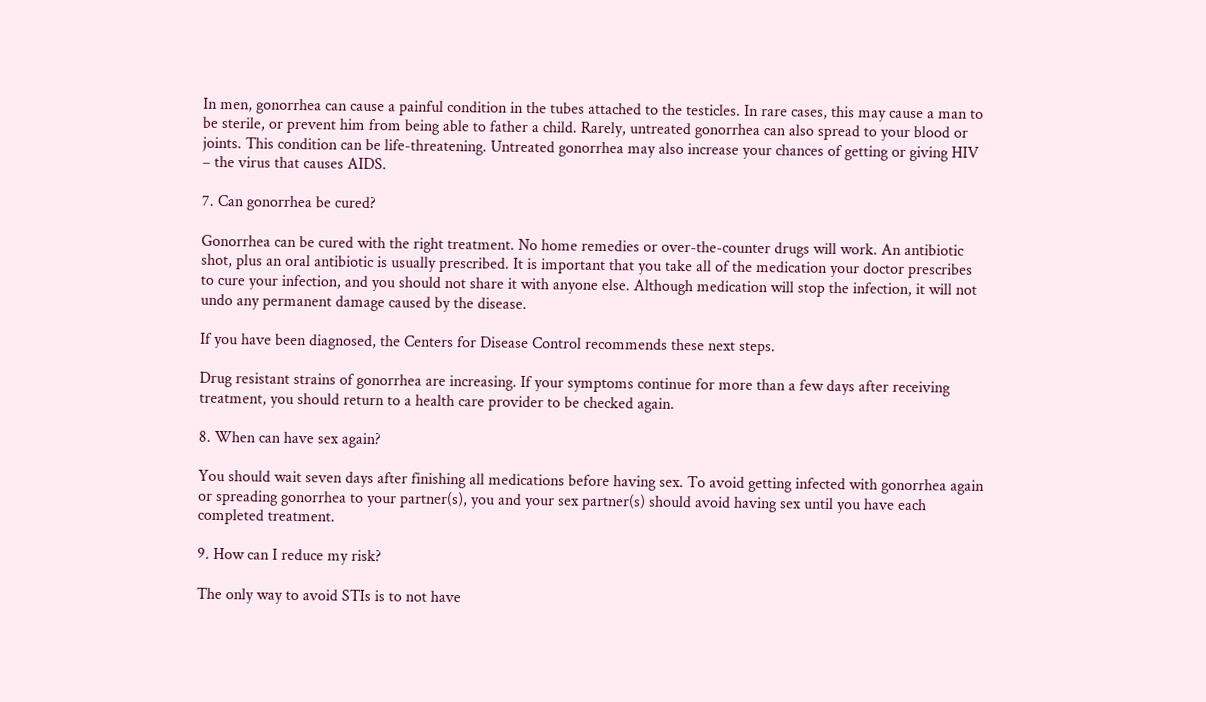In men, gonorrhea can cause a painful condition in the tubes attached to the testicles. In rare cases, this may cause a man to be sterile, or prevent him from being able to father a child. Rarely, untreated gonorrhea can also spread to your blood or joints. This condition can be life-threatening. Untreated gonorrhea may also increase your chances of getting or giving HIV – the virus that causes AIDS.

7. Can gonorrhea be cured?

Gonorrhea can be cured with the right treatment. No home remedies or over-the-counter drugs will work. An antibiotic shot, plus an oral antibiotic is usually prescribed. It is important that you take all of the medication your doctor prescribes to cure your infection, and you should not share it with anyone else. Although medication will stop the infection, it will not undo any permanent damage caused by the disease.

If you have been diagnosed, the Centers for Disease Control recommends these next steps.

Drug resistant strains of gonorrhea are increasing. If your symptoms continue for more than a few days after receiving treatment, you should return to a health care provider to be checked again.

8. When can have sex again?

You should wait seven days after finishing all medications before having sex. To avoid getting infected with gonorrhea again or spreading gonorrhea to your partner(s), you and your sex partner(s) should avoid having sex until you have each completed treatment.

9. How can I reduce my risk?

The only way to avoid STIs is to not have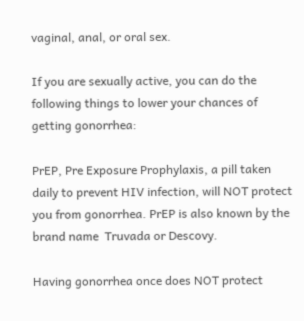vaginal, anal, or oral sex.

If you are sexually active, you can do the following things to lower your chances of getting gonorrhea:

PrEP, Pre Exposure Prophylaxis, a pill taken daily to prevent HIV infection, will NOT protect you from gonorrhea. PrEP is also known by the brand name  Truvada or Descovy.

Having gonorrhea once does NOT protect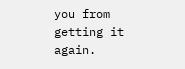you from getting it again.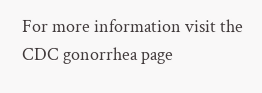For more information visit the CDC gonorrhea page